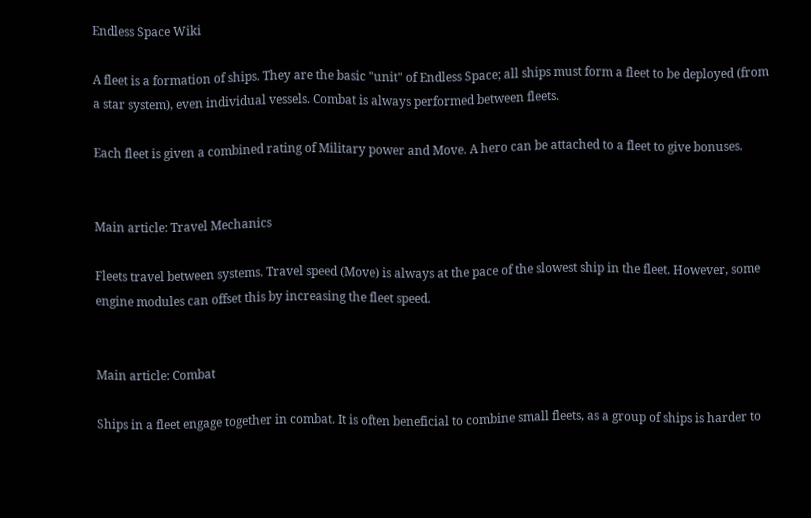Endless Space Wiki

A fleet is a formation of ships. They are the basic "unit" of Endless Space; all ships must form a fleet to be deployed (from a star system), even individual vessels. Combat is always performed between fleets.

Each fleet is given a combined rating of Military power and Move. A hero can be attached to a fleet to give bonuses.


Main article: Travel Mechanics

Fleets travel between systems. Travel speed (Move) is always at the pace of the slowest ship in the fleet. However, some engine modules can offset this by increasing the fleet speed.


Main article: Combat

Ships in a fleet engage together in combat. It is often beneficial to combine small fleets, as a group of ships is harder to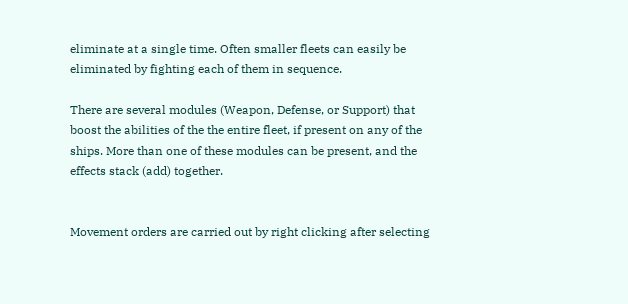eliminate at a single time. Often smaller fleets can easily be eliminated by fighting each of them in sequence.

There are several modules (Weapon, Defense, or Support) that boost the abilities of the the entire fleet, if present on any of the ships. More than one of these modules can be present, and the effects stack (add) together.


Movement orders are carried out by right clicking after selecting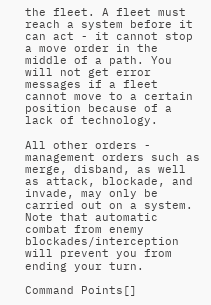the fleet. A fleet must reach a system before it can act - it cannot stop a move order in the middle of a path. You will not get error messages if a fleet cannot move to a certain position because of a lack of technology.

All other orders - management orders such as merge, disband, as well as attack, blockade, and invade, may only be carried out on a system. Note that automatic combat from enemy blockades/interception will prevent you from ending your turn.

Command Points[]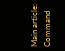Main article: Command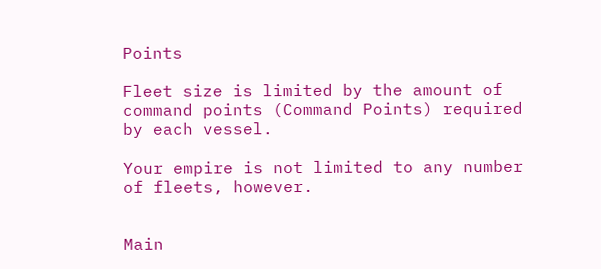Points

Fleet size is limited by the amount of command points (Command Points) required by each vessel.

Your empire is not limited to any number of fleets, however.


Main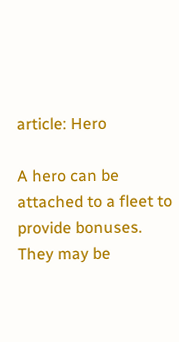article: Hero

A hero can be attached to a fleet to provide bonuses. They may be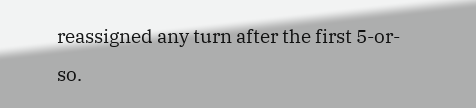reassigned any turn after the first 5-or-so.